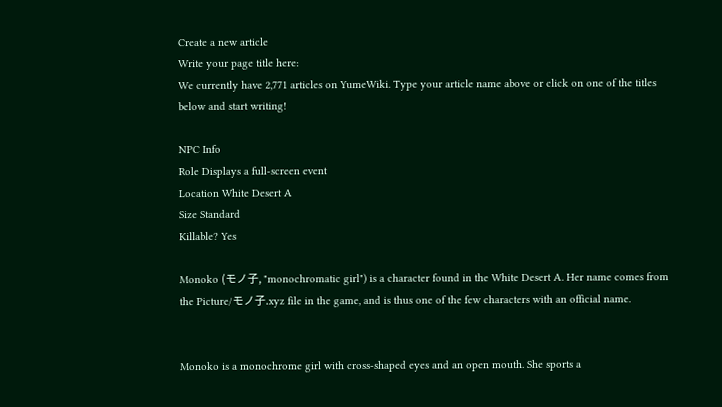Create a new article
Write your page title here:
We currently have 2,771 articles on YumeWiki. Type your article name above or click on one of the titles below and start writing!

NPC Info
Role Displays a full-screen event
Location White Desert A
Size Standard
Killable? Yes

Monoko (モノ子, "monochromatic girl") is a character found in the White Desert A. Her name comes from the Picture/モノ子.xyz file in the game, and is thus one of the few characters with an official name.


Monoko is a monochrome girl with cross-shaped eyes and an open mouth. She sports a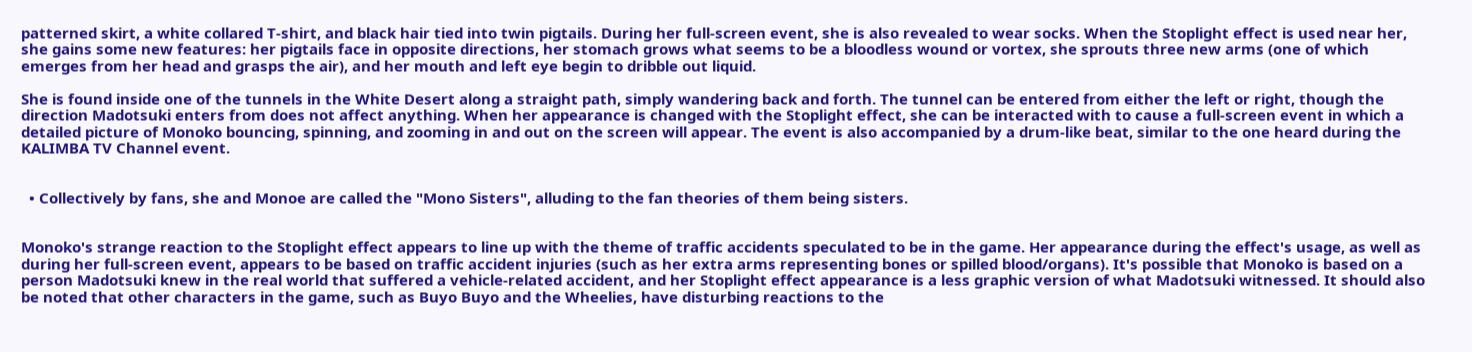patterned skirt, a white collared T-shirt, and black hair tied into twin pigtails. During her full-screen event, she is also revealed to wear socks. When the Stoplight effect is used near her, she gains some new features: her pigtails face in opposite directions, her stomach grows what seems to be a bloodless wound or vortex, she sprouts three new arms (one of which emerges from her head and grasps the air), and her mouth and left eye begin to dribble out liquid.

She is found inside one of the tunnels in the White Desert along a straight path, simply wandering back and forth. The tunnel can be entered from either the left or right, though the direction Madotsuki enters from does not affect anything. When her appearance is changed with the Stoplight effect, she can be interacted with to cause a full-screen event in which a detailed picture of Monoko bouncing, spinning, and zooming in and out on the screen will appear. The event is also accompanied by a drum-like beat, similar to the one heard during the KALIMBA TV Channel event.


  • Collectively by fans, she and Monoe are called the "Mono Sisters", alluding to the fan theories of them being sisters.


Monoko's strange reaction to the Stoplight effect appears to line up with the theme of traffic accidents speculated to be in the game. Her appearance during the effect's usage, as well as during her full-screen event, appears to be based on traffic accident injuries (such as her extra arms representing bones or spilled blood/organs). It's possible that Monoko is based on a person Madotsuki knew in the real world that suffered a vehicle-related accident, and her Stoplight effect appearance is a less graphic version of what Madotsuki witnessed. It should also be noted that other characters in the game, such as Buyo Buyo and the Wheelies, have disturbing reactions to the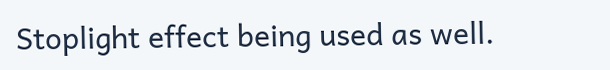Stoplight effect being used as well.